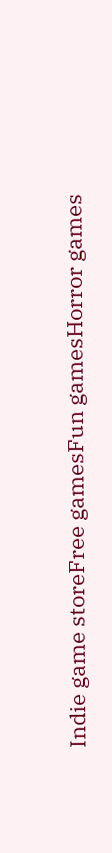Indie game storeFree gamesFun gamesHorror games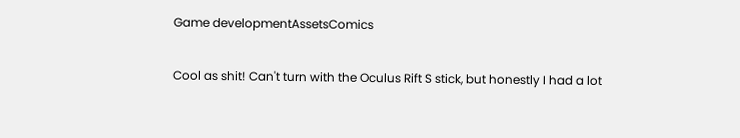Game developmentAssetsComics

Cool as shit! Can't turn with the Oculus Rift S stick, but honestly I had a lot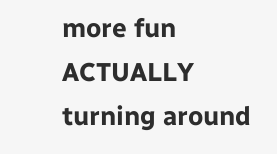more fun ACTUALLY turning around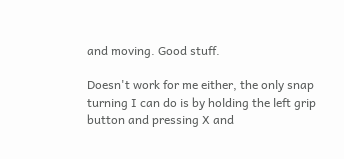and moving. Good stuff.

Doesn't work for me either, the only snap turning I can do is by holding the left grip button and pressing X and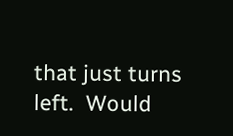that just turns left.  Would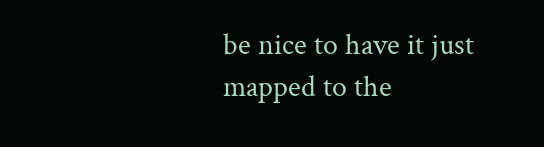be nice to have it just mapped to the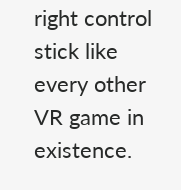right control stick like every other VR game in existence.